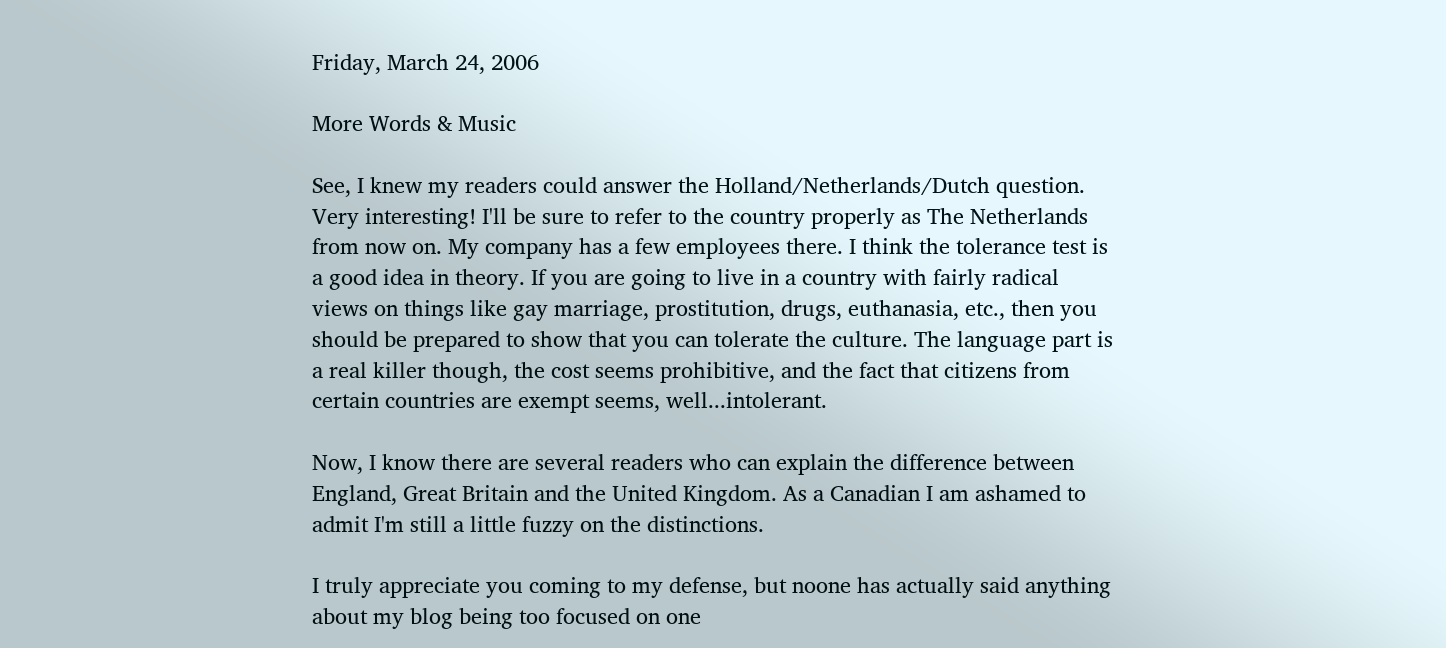Friday, March 24, 2006

More Words & Music

See, I knew my readers could answer the Holland/Netherlands/Dutch question. Very interesting! I'll be sure to refer to the country properly as The Netherlands from now on. My company has a few employees there. I think the tolerance test is a good idea in theory. If you are going to live in a country with fairly radical views on things like gay marriage, prostitution, drugs, euthanasia, etc., then you should be prepared to show that you can tolerate the culture. The language part is a real killer though, the cost seems prohibitive, and the fact that citizens from certain countries are exempt seems, well...intolerant.

Now, I know there are several readers who can explain the difference between England, Great Britain and the United Kingdom. As a Canadian I am ashamed to admit I'm still a little fuzzy on the distinctions.

I truly appreciate you coming to my defense, but noone has actually said anything about my blog being too focused on one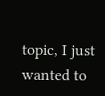topic, I just wanted to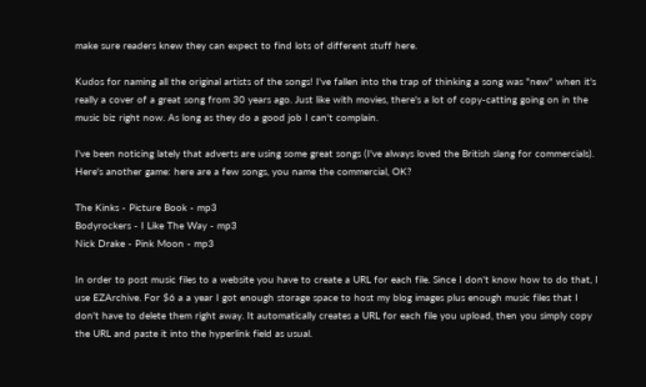make sure readers knew they can expect to find lots of different stuff here.

Kudos for naming all the original artists of the songs! I've fallen into the trap of thinking a song was "new" when it's really a cover of a great song from 30 years ago. Just like with movies, there's a lot of copy-catting going on in the music biz right now. As long as they do a good job I can't complain.

I've been noticing lately that adverts are using some great songs (I've always loved the British slang for commercials). Here's another game: here are a few songs, you name the commercial, OK?

The Kinks - Picture Book - mp3
Bodyrockers - I Like The Way - mp3
Nick Drake - Pink Moon - mp3

In order to post music files to a website you have to create a URL for each file. Since I don't know how to do that, I use EZArchive. For $6 a a year I got enough storage space to host my blog images plus enough music files that I don't have to delete them right away. It automatically creates a URL for each file you upload, then you simply copy the URL and paste it into the hyperlink field as usual.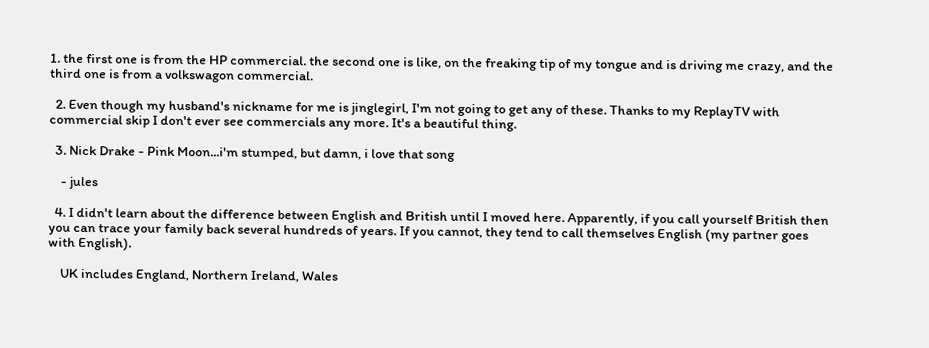1. the first one is from the HP commercial. the second one is like, on the freaking tip of my tongue and is driving me crazy, and the third one is from a volkswagon commercial.

  2. Even though my husband's nickname for me is jinglegirl, I'm not going to get any of these. Thanks to my ReplayTV with commercial skip I don't ever see commercials any more. It's a beautiful thing.

  3. Nick Drake - Pink Moon...i'm stumped, but damn, i love that song

    - jules

  4. I didn't learn about the difference between English and British until I moved here. Apparently, if you call yourself British then you can trace your family back several hundreds of years. If you cannot, they tend to call themselves English (my partner goes with English).

    UK includes England, Northern Ireland, Wales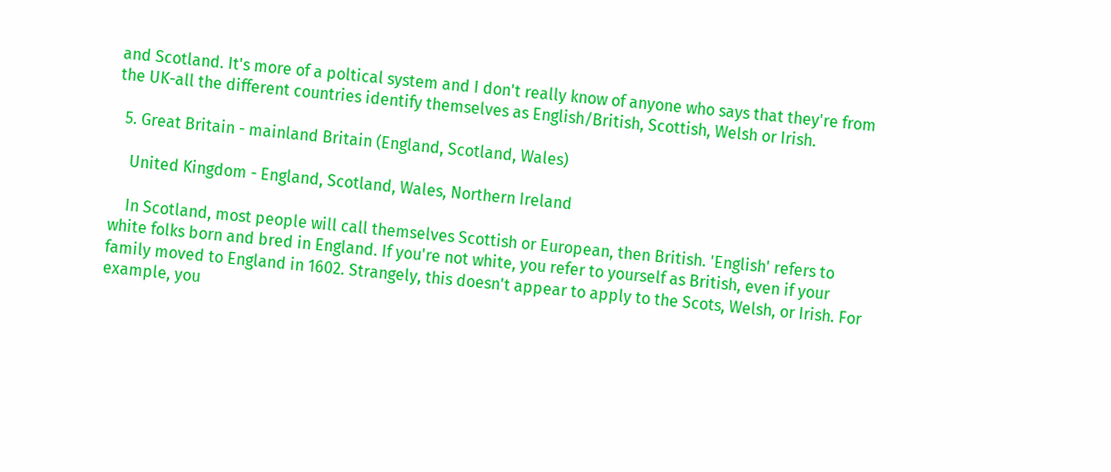and Scotland. It's more of a poltical system and I don't really know of anyone who says that they're from the UK-all the different countries identify themselves as English/British, Scottish, Welsh or Irish.

  5. Great Britain - mainland Britain (England, Scotland, Wales)

    United Kingdom - England, Scotland, Wales, Northern Ireland

    In Scotland, most people will call themselves Scottish or European, then British. 'English' refers to white folks born and bred in England. If you're not white, you refer to yourself as British, even if your family moved to England in 1602. Strangely, this doesn't appear to apply to the Scots, Welsh, or Irish. For example, you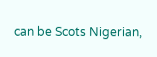can be Scots Nigerian,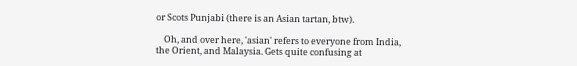or Scots Punjabi (there is an Asian tartan, btw).

    Oh, and over here, 'asian' refers to everyone from India, the Orient, and Malaysia. Gets quite confusing at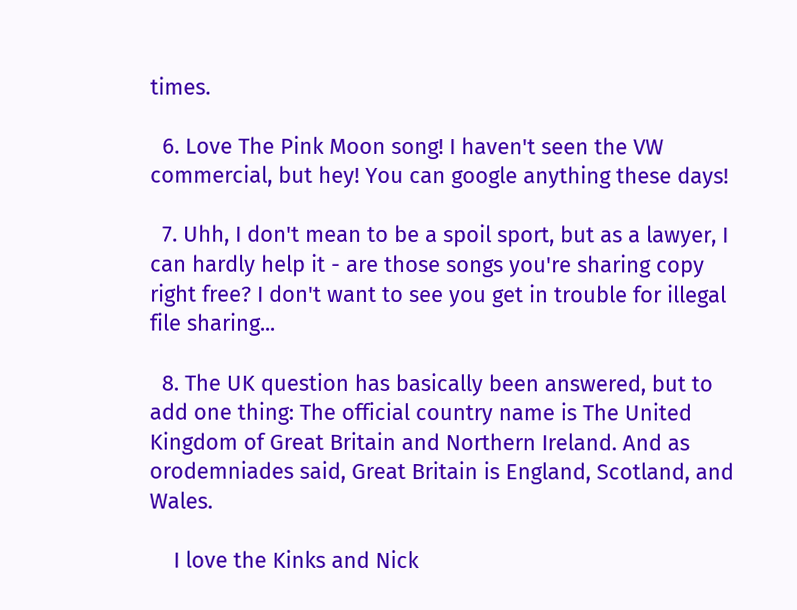times.

  6. Love The Pink Moon song! I haven't seen the VW commercial, but hey! You can google anything these days!

  7. Uhh, I don't mean to be a spoil sport, but as a lawyer, I can hardly help it - are those songs you're sharing copy right free? I don't want to see you get in trouble for illegal file sharing...

  8. The UK question has basically been answered, but to add one thing: The official country name is The United Kingdom of Great Britain and Northern Ireland. And as orodemniades said, Great Britain is England, Scotland, and Wales.

    I love the Kinks and Nick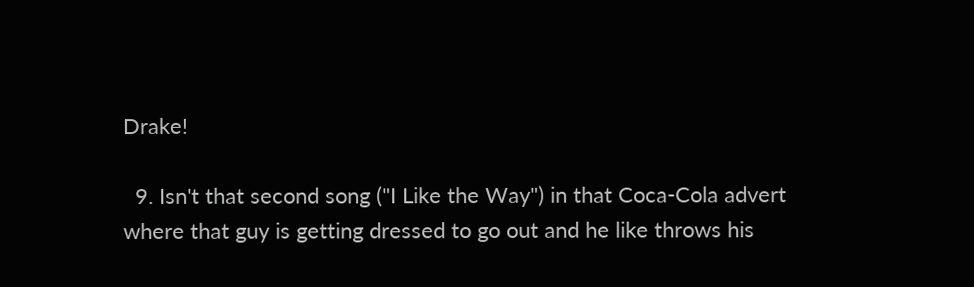Drake!

  9. Isn't that second song ("I Like the Way") in that Coca-Cola advert where that guy is getting dressed to go out and he like throws his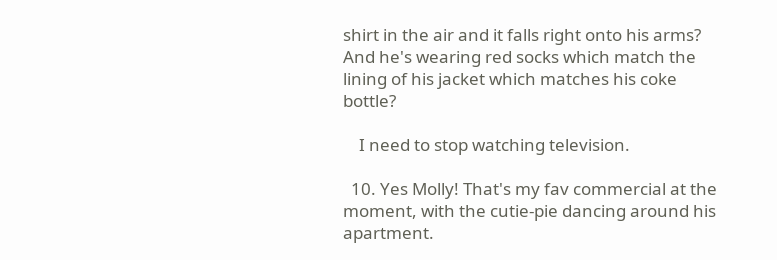shirt in the air and it falls right onto his arms? And he's wearing red socks which match the lining of his jacket which matches his coke bottle?

    I need to stop watching television.

  10. Yes Molly! That's my fav commercial at the moment, with the cutie-pie dancing around his apartment.